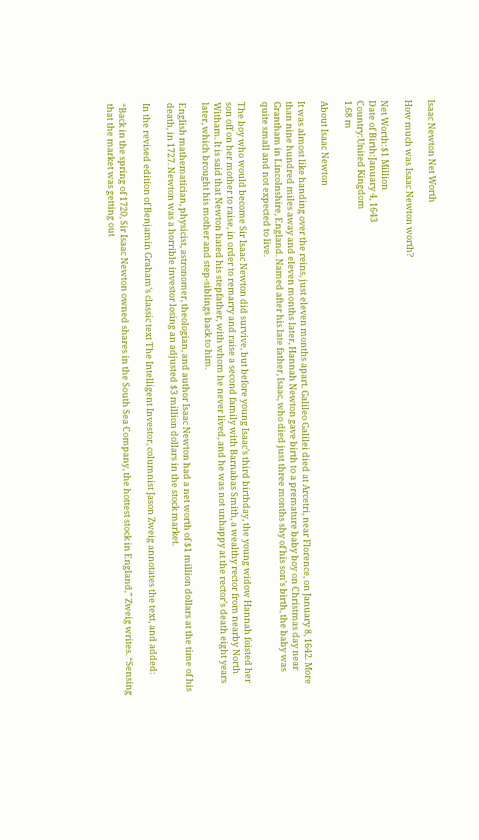Isaac Newton Net Worth

How much was Isaac Newton worth?

Net Worth:$1 Million
Date of Birth:January 4, 1643
Country:United Kingdom
1.68 m

About Isaac Newton

It was almost like handing over the reins, just eleven months apart. Galileo Galilei died at Arcetri, near Florence, on January 8, 1642. More than nine hundred miles away and eleven months later, Hannah Newton gave birth to a premature baby boy on Christmas day near Grantham in Lincolnshire, England. Named after his late father, Isaac, who died just three months shy of his son’s birth, the baby was quite small and not expected to live.

The boy who would become Sir Isaac Newton did survive, but before young Isaac’s third birthday, the young widow Hannah foisted her son off on her mother to raise, in order to remarry and raise a second family with Barnabas Smith, a wealthy rector from nearby North Witham. It is said that Newton hated his stepfather, with whom he never lived, and he was not unhappy at the rector’s death eight years later, which brought his mother and step-siblings back to him.

English mathematician, physicist, astronomer, theologian, and author Isaac Newton had a net worth of $1 million dollars at the time of his death, in 1727. Newton was a horrible investor losing an adjusted $3 million dollars in the stock market.

In the revised edition of Benjamin Graham’s classic text The Intelligent Investor, columnist Jason Zweig annotates the text, and added:

“Back in the spring of 1720, Sir Isaac Newton owned shares in the South Sea Company, the hottest stock in England,” Zweig writes. “Sensing that the market was getting out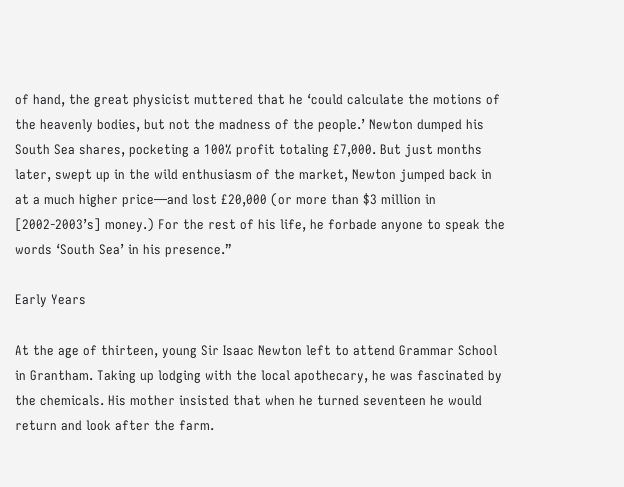of hand, the great physicist muttered that he ‘could calculate the motions of the heavenly bodies, but not the madness of the people.’ Newton dumped his South Sea shares, pocketing a 100% profit totaling £7,000. But just months later, swept up in the wild enthusiasm of the market, Newton jumped back in at a much higher price—and lost £20,000 (or more than $3 million in [2002-2003’s] money.) For the rest of his life, he forbade anyone to speak the words ‘South Sea’ in his presence.”

Early Years

At the age of thirteen, young Sir Isaac Newton left to attend Grammar School in Grantham. Taking up lodging with the local apothecary, he was fascinated by the chemicals. His mother insisted that when he turned seventeen he would return and look after the farm.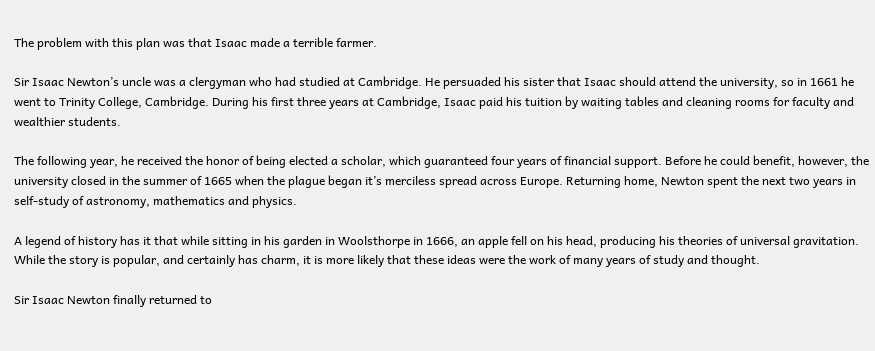The problem with this plan was that Isaac made a terrible farmer.

Sir Isaac Newton’s uncle was a clergyman who had studied at Cambridge. He persuaded his sister that Isaac should attend the university, so in 1661 he went to Trinity College, Cambridge. During his first three years at Cambridge, Isaac paid his tuition by waiting tables and cleaning rooms for faculty and wealthier students.

The following year, he received the honor of being elected a scholar, which guaranteed four years of financial support. Before he could benefit, however, the university closed in the summer of 1665 when the plague began it’s merciless spread across Europe. Returning home, Newton spent the next two years in self-study of astronomy, mathematics and physics.

A legend of history has it that while sitting in his garden in Woolsthorpe in 1666, an apple fell on his head, producing his theories of universal gravitation. While the story is popular, and certainly has charm, it is more likely that these ideas were the work of many years of study and thought.

Sir Isaac Newton finally returned to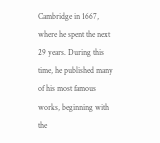Cambridge in 1667, where he spent the next 29 years. During this time, he published many of his most famous works, beginning with the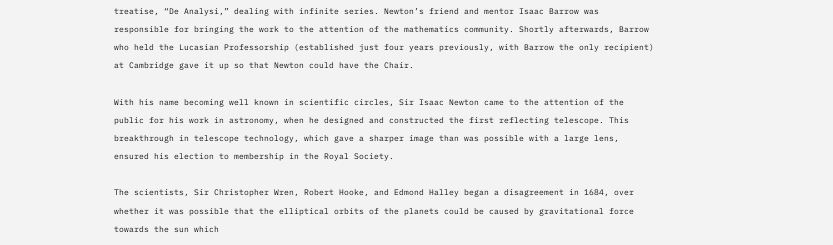treatise, “De Analysi,” dealing with infinite series. Newton’s friend and mentor Isaac Barrow was responsible for bringing the work to the attention of the mathematics community. Shortly afterwards, Barrow who held the Lucasian Professorship (established just four years previously, with Barrow the only recipient) at Cambridge gave it up so that Newton could have the Chair.

With his name becoming well known in scientific circles, Sir Isaac Newton came to the attention of the public for his work in astronomy, when he designed and constructed the first reflecting telescope. This breakthrough in telescope technology, which gave a sharper image than was possible with a large lens, ensured his election to membership in the Royal Society.

The scientists, Sir Christopher Wren, Robert Hooke, and Edmond Halley began a disagreement in 1684, over whether it was possible that the elliptical orbits of the planets could be caused by gravitational force towards the sun which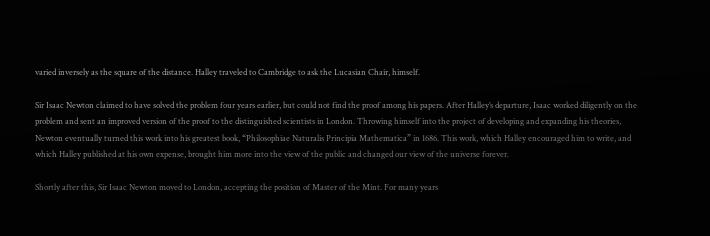varied inversely as the square of the distance. Halley traveled to Cambridge to ask the Lucasian Chair, himself.

Sir Isaac Newton claimed to have solved the problem four years earlier, but could not find the proof among his papers. After Halley’s departure, Isaac worked diligently on the problem and sent an improved version of the proof to the distinguished scientists in London. Throwing himself into the project of developing and expanding his theories, Newton eventually turned this work into his greatest book, “Philosophiae Naturalis Principia Mathematica” in 1686. This work, which Halley encouraged him to write, and which Halley published at his own expense, brought him more into the view of the public and changed our view of the universe forever.

Shortly after this, Sir Isaac Newton moved to London, accepting the position of Master of the Mint. For many years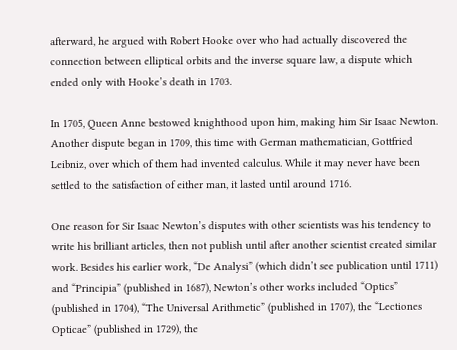afterward, he argued with Robert Hooke over who had actually discovered the connection between elliptical orbits and the inverse square law, a dispute which ended only with Hooke’s death in 1703.

In 1705, Queen Anne bestowed knighthood upon him, making him Sir Isaac Newton. Another dispute began in 1709, this time with German mathematician, Gottfried Leibniz, over which of them had invented calculus. While it may never have been settled to the satisfaction of either man, it lasted until around 1716.

One reason for Sir Isaac Newton’s disputes with other scientists was his tendency to write his brilliant articles, then not publish until after another scientist created similar work. Besides his earlier work, “De Analysi” (which didn’t see publication until 1711) and “Principia” (published in 1687), Newton’s other works included “Optics” (published in 1704), “The Universal Arithmetic” (published in 1707), the “Lectiones Opticae” (published in 1729), the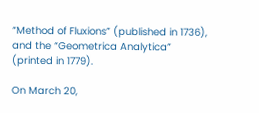“Method of Fluxions” (published in 1736), and the “Geometrica Analytica” (printed in 1779).

On March 20,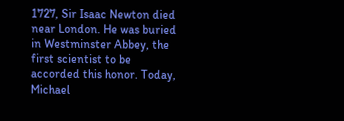1727, Sir Isaac Newton died near London. He was buried in Westminster Abbey, the first scientist to be accorded this honor. Today, Michael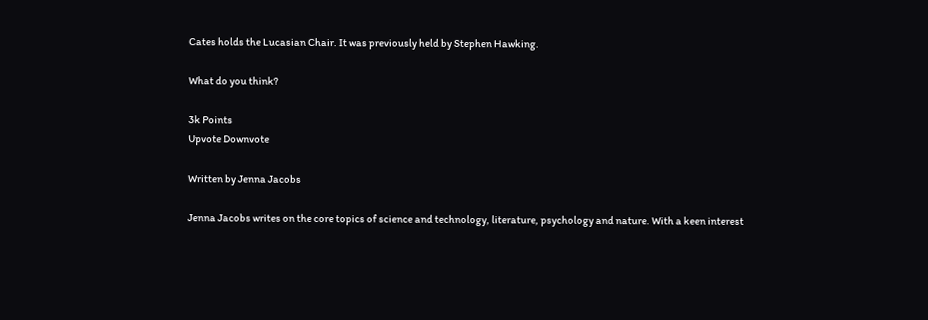Cates holds the Lucasian Chair. It was previously held by Stephen Hawking.

What do you think?

3k Points
Upvote Downvote

Written by Jenna Jacobs

Jenna Jacobs writes on the core topics of science and technology, literature, psychology and nature. With a keen interest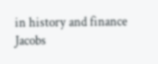in history and finance Jacobs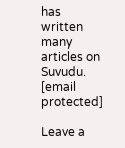has written many articles on Suvudu.
[email protected]

Leave a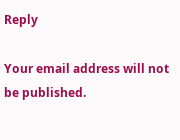Reply

Your email address will not be published.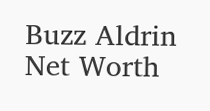Buzz Aldrin Net Worth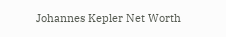Johannes Kepler Net Worth